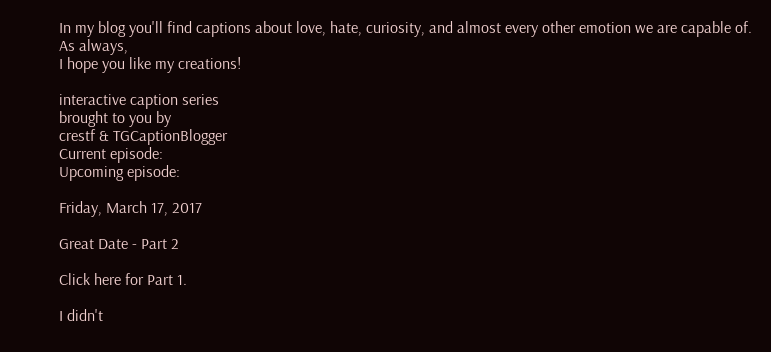In my blog you'll find captions about love, hate, curiosity, and almost every other emotion we are capable of.
As always,
I hope you like my creations!

interactive caption series
brought to you by
crestf & TGCaptionBlogger
Current episode:
Upcoming episode:

Friday, March 17, 2017

Great Date - Part 2

Click here for Part 1.

I didn't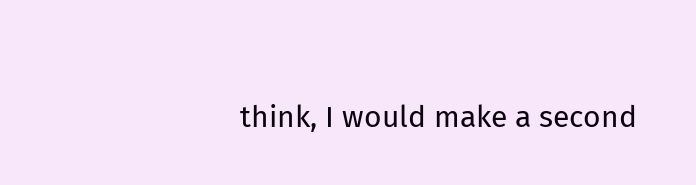think, I would make a second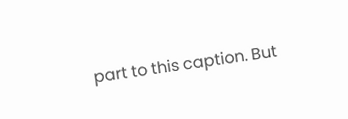part to this caption. But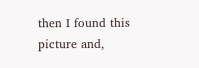then I found this picture and,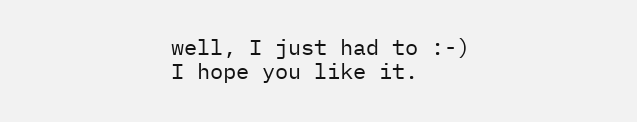well, I just had to :-)
I hope you like it.